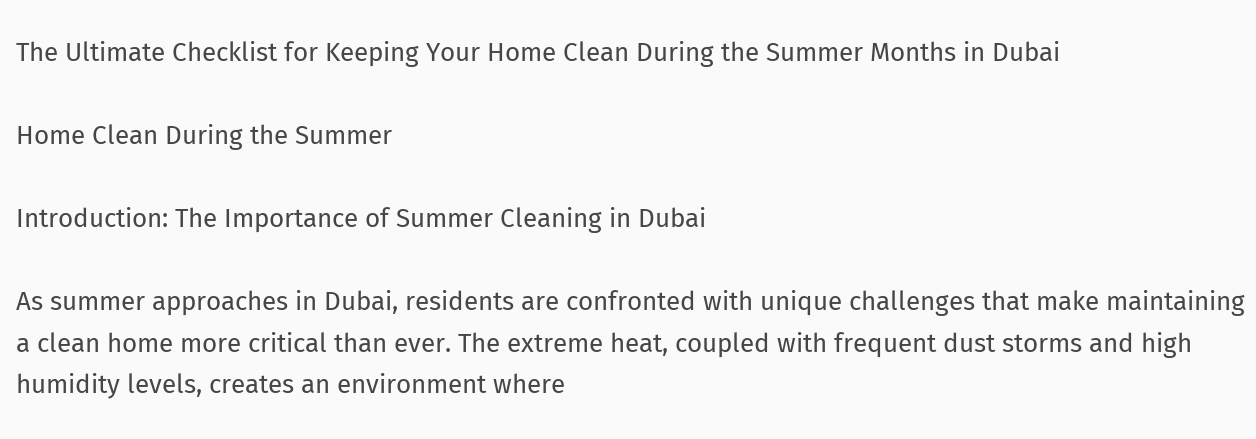The Ultimate Checklist for Keeping Your Home Clean During the Summer Months in Dubai

Home Clean During the Summer

Introduction: The Importance of Summer Cleaning in Dubai

As summer approaches in Dubai, residents are confronted with unique challenges that make maintaining a clean home more critical than ever. The extreme heat, coupled with frequent dust storms and high humidity levels, creates an environment where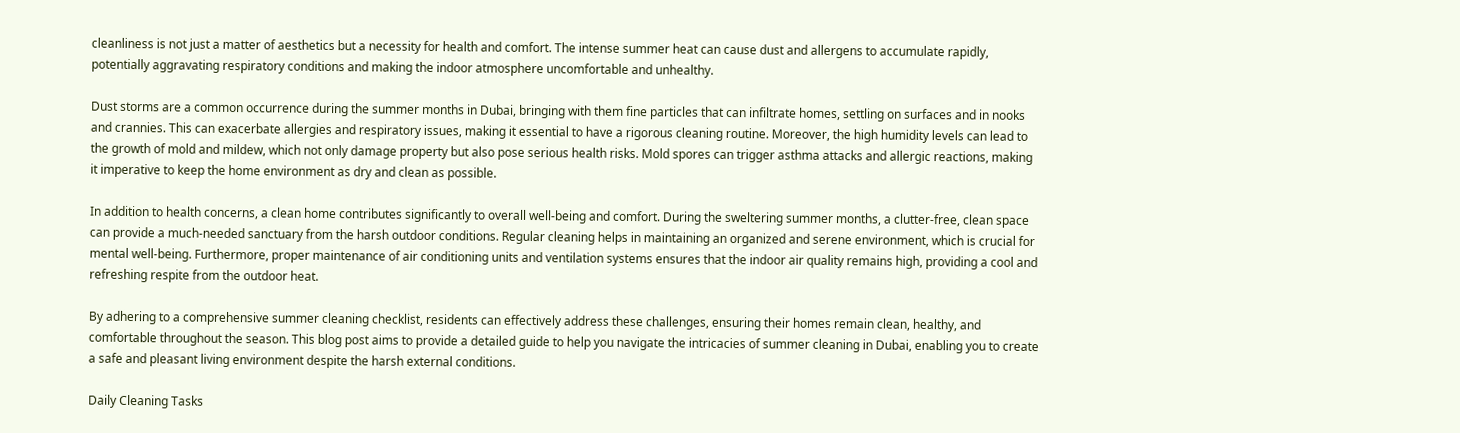cleanliness is not just a matter of aesthetics but a necessity for health and comfort. The intense summer heat can cause dust and allergens to accumulate rapidly, potentially aggravating respiratory conditions and making the indoor atmosphere uncomfortable and unhealthy.

Dust storms are a common occurrence during the summer months in Dubai, bringing with them fine particles that can infiltrate homes, settling on surfaces and in nooks and crannies. This can exacerbate allergies and respiratory issues, making it essential to have a rigorous cleaning routine. Moreover, the high humidity levels can lead to the growth of mold and mildew, which not only damage property but also pose serious health risks. Mold spores can trigger asthma attacks and allergic reactions, making it imperative to keep the home environment as dry and clean as possible.

In addition to health concerns, a clean home contributes significantly to overall well-being and comfort. During the sweltering summer months, a clutter-free, clean space can provide a much-needed sanctuary from the harsh outdoor conditions. Regular cleaning helps in maintaining an organized and serene environment, which is crucial for mental well-being. Furthermore, proper maintenance of air conditioning units and ventilation systems ensures that the indoor air quality remains high, providing a cool and refreshing respite from the outdoor heat.

By adhering to a comprehensive summer cleaning checklist, residents can effectively address these challenges, ensuring their homes remain clean, healthy, and comfortable throughout the season. This blog post aims to provide a detailed guide to help you navigate the intricacies of summer cleaning in Dubai, enabling you to create a safe and pleasant living environment despite the harsh external conditions.

Daily Cleaning Tasks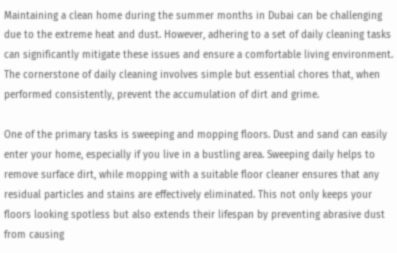Maintaining a clean home during the summer months in Dubai can be challenging due to the extreme heat and dust. However, adhering to a set of daily cleaning tasks can significantly mitigate these issues and ensure a comfortable living environment. The cornerstone of daily cleaning involves simple but essential chores that, when performed consistently, prevent the accumulation of dirt and grime.

One of the primary tasks is sweeping and mopping floors. Dust and sand can easily enter your home, especially if you live in a bustling area. Sweeping daily helps to remove surface dirt, while mopping with a suitable floor cleaner ensures that any residual particles and stains are effectively eliminated. This not only keeps your floors looking spotless but also extends their lifespan by preventing abrasive dust from causing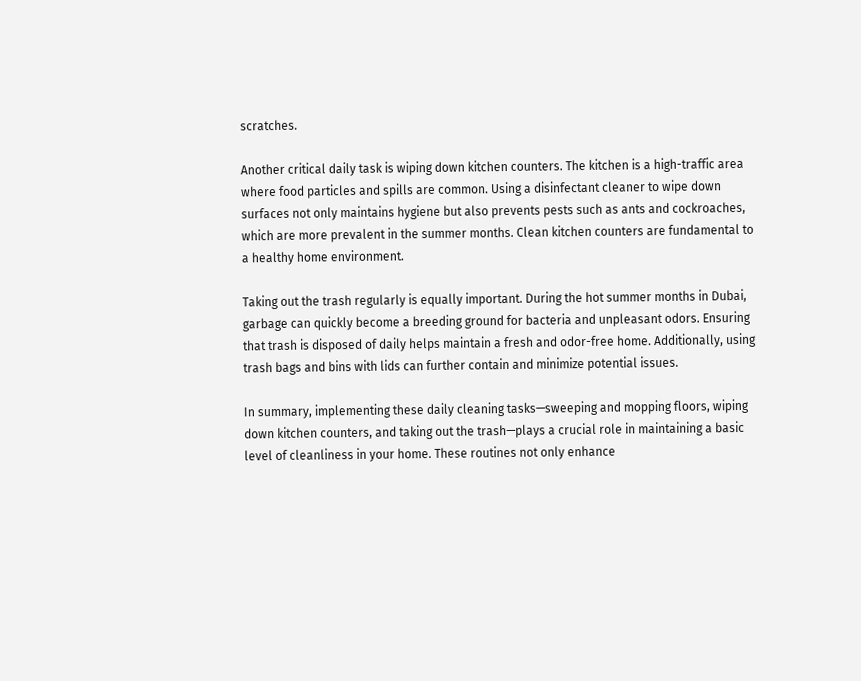scratches.

Another critical daily task is wiping down kitchen counters. The kitchen is a high-traffic area where food particles and spills are common. Using a disinfectant cleaner to wipe down surfaces not only maintains hygiene but also prevents pests such as ants and cockroaches, which are more prevalent in the summer months. Clean kitchen counters are fundamental to a healthy home environment.

Taking out the trash regularly is equally important. During the hot summer months in Dubai, garbage can quickly become a breeding ground for bacteria and unpleasant odors. Ensuring that trash is disposed of daily helps maintain a fresh and odor-free home. Additionally, using trash bags and bins with lids can further contain and minimize potential issues.

In summary, implementing these daily cleaning tasks—sweeping and mopping floors, wiping down kitchen counters, and taking out the trash—plays a crucial role in maintaining a basic level of cleanliness in your home. These routines not only enhance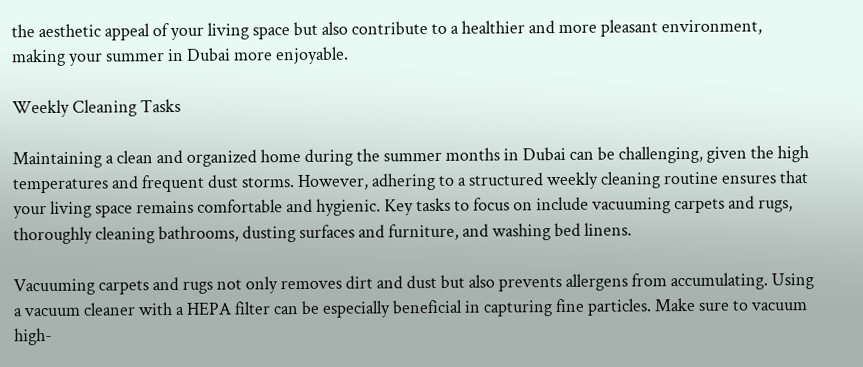the aesthetic appeal of your living space but also contribute to a healthier and more pleasant environment, making your summer in Dubai more enjoyable.

Weekly Cleaning Tasks

Maintaining a clean and organized home during the summer months in Dubai can be challenging, given the high temperatures and frequent dust storms. However, adhering to a structured weekly cleaning routine ensures that your living space remains comfortable and hygienic. Key tasks to focus on include vacuuming carpets and rugs, thoroughly cleaning bathrooms, dusting surfaces and furniture, and washing bed linens.

Vacuuming carpets and rugs not only removes dirt and dust but also prevents allergens from accumulating. Using a vacuum cleaner with a HEPA filter can be especially beneficial in capturing fine particles. Make sure to vacuum high-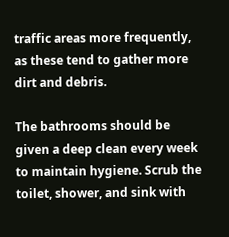traffic areas more frequently, as these tend to gather more dirt and debris.

The bathrooms should be given a deep clean every week to maintain hygiene. Scrub the toilet, shower, and sink with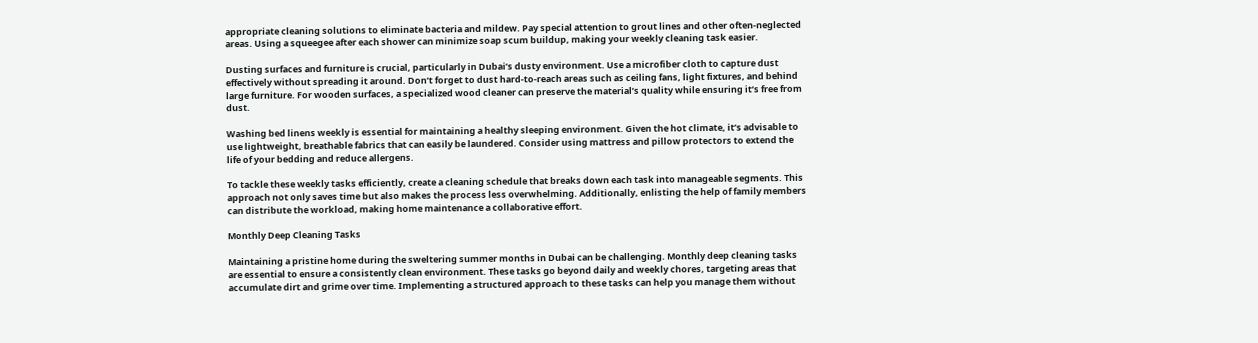appropriate cleaning solutions to eliminate bacteria and mildew. Pay special attention to grout lines and other often-neglected areas. Using a squeegee after each shower can minimize soap scum buildup, making your weekly cleaning task easier.

Dusting surfaces and furniture is crucial, particularly in Dubai’s dusty environment. Use a microfiber cloth to capture dust effectively without spreading it around. Don’t forget to dust hard-to-reach areas such as ceiling fans, light fixtures, and behind large furniture. For wooden surfaces, a specialized wood cleaner can preserve the material’s quality while ensuring it’s free from dust.

Washing bed linens weekly is essential for maintaining a healthy sleeping environment. Given the hot climate, it’s advisable to use lightweight, breathable fabrics that can easily be laundered. Consider using mattress and pillow protectors to extend the life of your bedding and reduce allergens.

To tackle these weekly tasks efficiently, create a cleaning schedule that breaks down each task into manageable segments. This approach not only saves time but also makes the process less overwhelming. Additionally, enlisting the help of family members can distribute the workload, making home maintenance a collaborative effort.

Monthly Deep Cleaning Tasks

Maintaining a pristine home during the sweltering summer months in Dubai can be challenging. Monthly deep cleaning tasks are essential to ensure a consistently clean environment. These tasks go beyond daily and weekly chores, targeting areas that accumulate dirt and grime over time. Implementing a structured approach to these tasks can help you manage them without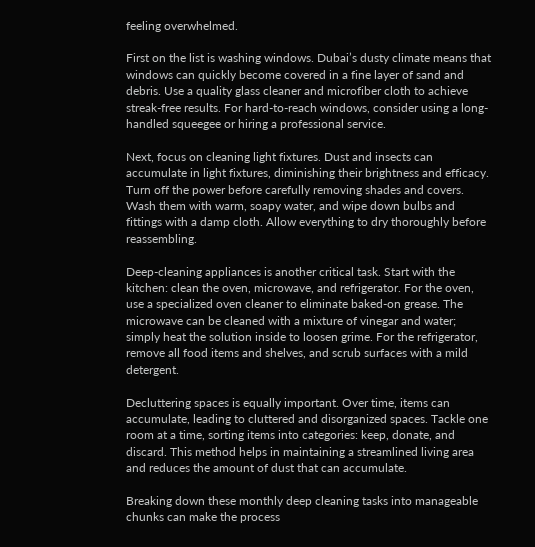feeling overwhelmed.

First on the list is washing windows. Dubai’s dusty climate means that windows can quickly become covered in a fine layer of sand and debris. Use a quality glass cleaner and microfiber cloth to achieve streak-free results. For hard-to-reach windows, consider using a long-handled squeegee or hiring a professional service.

Next, focus on cleaning light fixtures. Dust and insects can accumulate in light fixtures, diminishing their brightness and efficacy. Turn off the power before carefully removing shades and covers. Wash them with warm, soapy water, and wipe down bulbs and fittings with a damp cloth. Allow everything to dry thoroughly before reassembling.

Deep-cleaning appliances is another critical task. Start with the kitchen: clean the oven, microwave, and refrigerator. For the oven, use a specialized oven cleaner to eliminate baked-on grease. The microwave can be cleaned with a mixture of vinegar and water; simply heat the solution inside to loosen grime. For the refrigerator, remove all food items and shelves, and scrub surfaces with a mild detergent.

Decluttering spaces is equally important. Over time, items can accumulate, leading to cluttered and disorganized spaces. Tackle one room at a time, sorting items into categories: keep, donate, and discard. This method helps in maintaining a streamlined living area and reduces the amount of dust that can accumulate.

Breaking down these monthly deep cleaning tasks into manageable chunks can make the process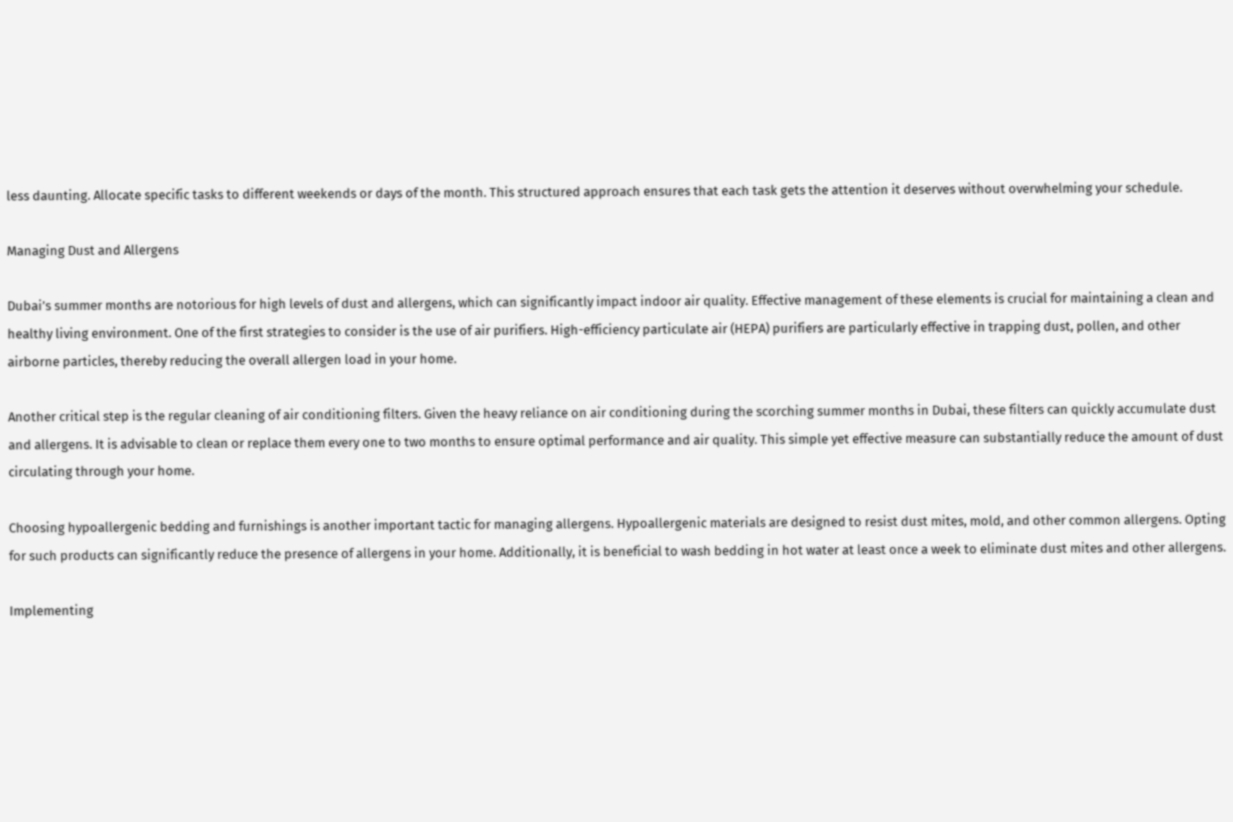less daunting. Allocate specific tasks to different weekends or days of the month. This structured approach ensures that each task gets the attention it deserves without overwhelming your schedule.

Managing Dust and Allergens

Dubai’s summer months are notorious for high levels of dust and allergens, which can significantly impact indoor air quality. Effective management of these elements is crucial for maintaining a clean and healthy living environment. One of the first strategies to consider is the use of air purifiers. High-efficiency particulate air (HEPA) purifiers are particularly effective in trapping dust, pollen, and other airborne particles, thereby reducing the overall allergen load in your home.

Another critical step is the regular cleaning of air conditioning filters. Given the heavy reliance on air conditioning during the scorching summer months in Dubai, these filters can quickly accumulate dust and allergens. It is advisable to clean or replace them every one to two months to ensure optimal performance and air quality. This simple yet effective measure can substantially reduce the amount of dust circulating through your home.

Choosing hypoallergenic bedding and furnishings is another important tactic for managing allergens. Hypoallergenic materials are designed to resist dust mites, mold, and other common allergens. Opting for such products can significantly reduce the presence of allergens in your home. Additionally, it is beneficial to wash bedding in hot water at least once a week to eliminate dust mites and other allergens.

Implementing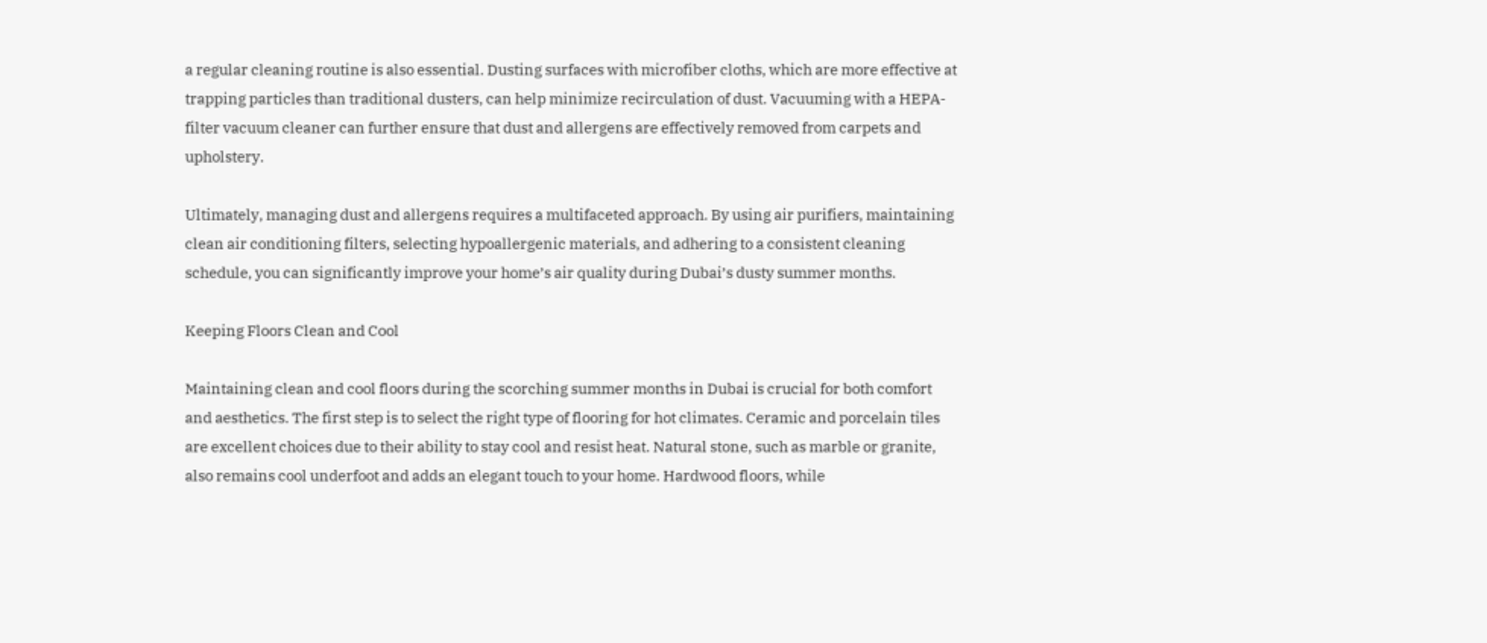a regular cleaning routine is also essential. Dusting surfaces with microfiber cloths, which are more effective at trapping particles than traditional dusters, can help minimize recirculation of dust. Vacuuming with a HEPA-filter vacuum cleaner can further ensure that dust and allergens are effectively removed from carpets and upholstery.

Ultimately, managing dust and allergens requires a multifaceted approach. By using air purifiers, maintaining clean air conditioning filters, selecting hypoallergenic materials, and adhering to a consistent cleaning schedule, you can significantly improve your home’s air quality during Dubai’s dusty summer months.

Keeping Floors Clean and Cool

Maintaining clean and cool floors during the scorching summer months in Dubai is crucial for both comfort and aesthetics. The first step is to select the right type of flooring for hot climates. Ceramic and porcelain tiles are excellent choices due to their ability to stay cool and resist heat. Natural stone, such as marble or granite, also remains cool underfoot and adds an elegant touch to your home. Hardwood floors, while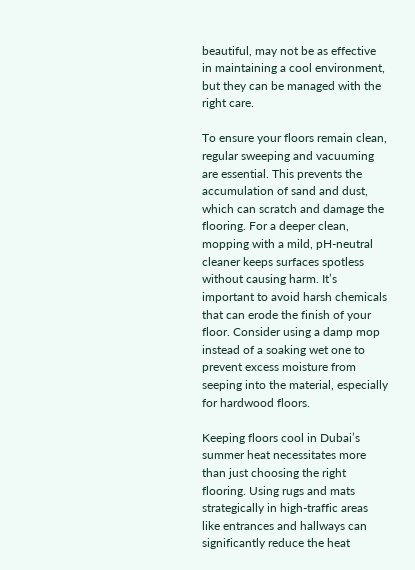beautiful, may not be as effective in maintaining a cool environment, but they can be managed with the right care.

To ensure your floors remain clean, regular sweeping and vacuuming are essential. This prevents the accumulation of sand and dust, which can scratch and damage the flooring. For a deeper clean, mopping with a mild, pH-neutral cleaner keeps surfaces spotless without causing harm. It’s important to avoid harsh chemicals that can erode the finish of your floor. Consider using a damp mop instead of a soaking wet one to prevent excess moisture from seeping into the material, especially for hardwood floors.

Keeping floors cool in Dubai’s summer heat necessitates more than just choosing the right flooring. Using rugs and mats strategically in high-traffic areas like entrances and hallways can significantly reduce the heat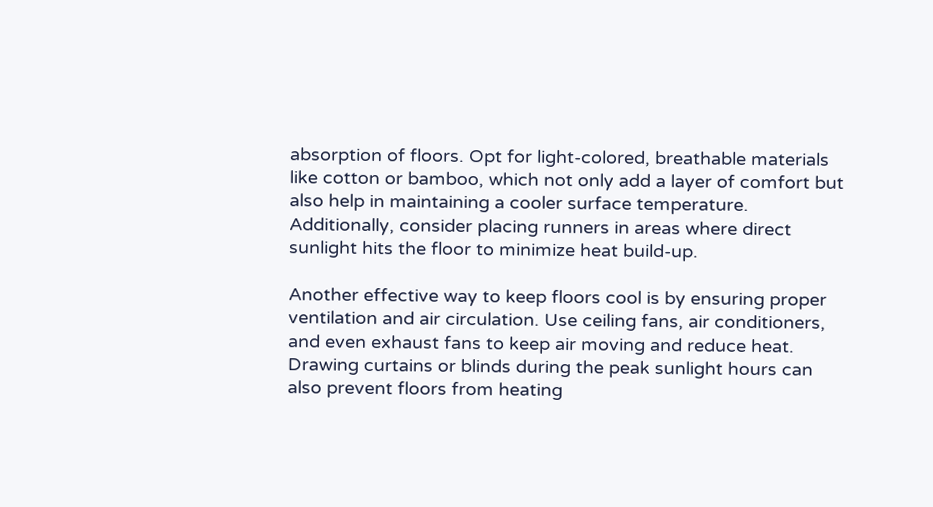absorption of floors. Opt for light-colored, breathable materials like cotton or bamboo, which not only add a layer of comfort but also help in maintaining a cooler surface temperature. Additionally, consider placing runners in areas where direct sunlight hits the floor to minimize heat build-up.

Another effective way to keep floors cool is by ensuring proper ventilation and air circulation. Use ceiling fans, air conditioners, and even exhaust fans to keep air moving and reduce heat. Drawing curtains or blinds during the peak sunlight hours can also prevent floors from heating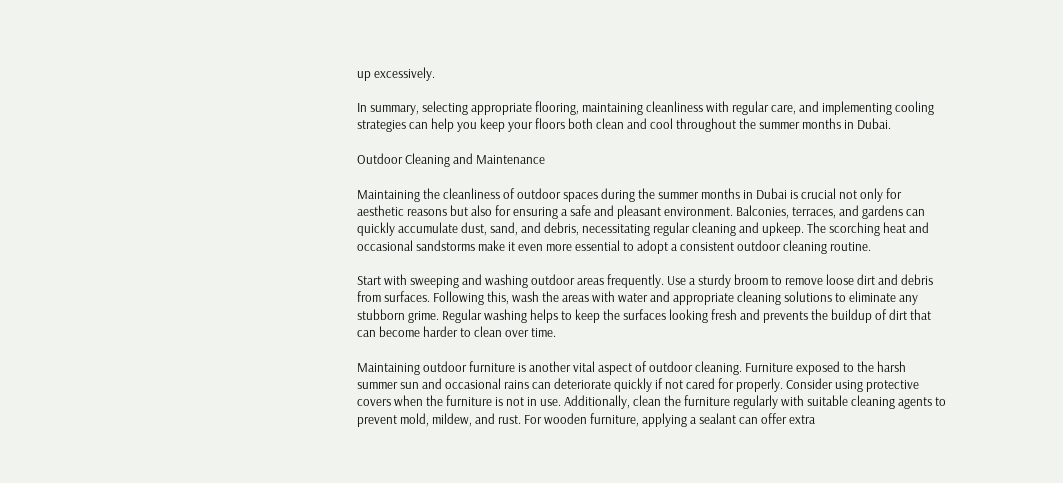up excessively.

In summary, selecting appropriate flooring, maintaining cleanliness with regular care, and implementing cooling strategies can help you keep your floors both clean and cool throughout the summer months in Dubai.

Outdoor Cleaning and Maintenance

Maintaining the cleanliness of outdoor spaces during the summer months in Dubai is crucial not only for aesthetic reasons but also for ensuring a safe and pleasant environment. Balconies, terraces, and gardens can quickly accumulate dust, sand, and debris, necessitating regular cleaning and upkeep. The scorching heat and occasional sandstorms make it even more essential to adopt a consistent outdoor cleaning routine.

Start with sweeping and washing outdoor areas frequently. Use a sturdy broom to remove loose dirt and debris from surfaces. Following this, wash the areas with water and appropriate cleaning solutions to eliminate any stubborn grime. Regular washing helps to keep the surfaces looking fresh and prevents the buildup of dirt that can become harder to clean over time.

Maintaining outdoor furniture is another vital aspect of outdoor cleaning. Furniture exposed to the harsh summer sun and occasional rains can deteriorate quickly if not cared for properly. Consider using protective covers when the furniture is not in use. Additionally, clean the furniture regularly with suitable cleaning agents to prevent mold, mildew, and rust. For wooden furniture, applying a sealant can offer extra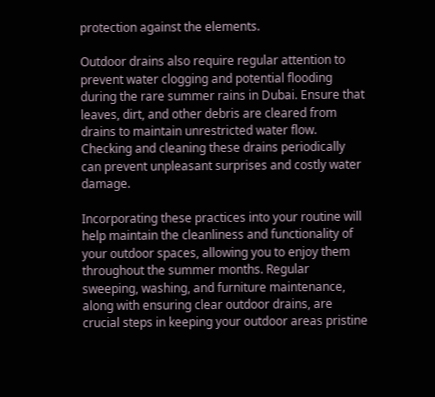protection against the elements.

Outdoor drains also require regular attention to prevent water clogging and potential flooding during the rare summer rains in Dubai. Ensure that leaves, dirt, and other debris are cleared from drains to maintain unrestricted water flow. Checking and cleaning these drains periodically can prevent unpleasant surprises and costly water damage.

Incorporating these practices into your routine will help maintain the cleanliness and functionality of your outdoor spaces, allowing you to enjoy them throughout the summer months. Regular sweeping, washing, and furniture maintenance, along with ensuring clear outdoor drains, are crucial steps in keeping your outdoor areas pristine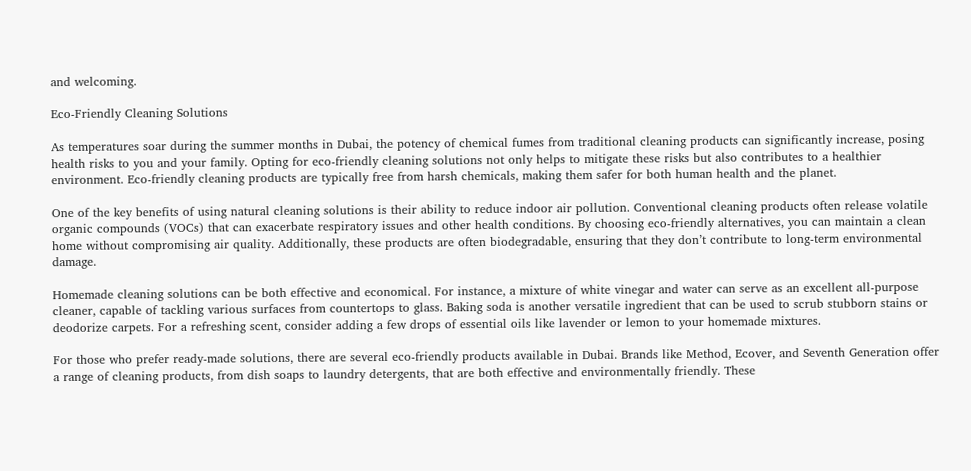and welcoming.

Eco-Friendly Cleaning Solutions

As temperatures soar during the summer months in Dubai, the potency of chemical fumes from traditional cleaning products can significantly increase, posing health risks to you and your family. Opting for eco-friendly cleaning solutions not only helps to mitigate these risks but also contributes to a healthier environment. Eco-friendly cleaning products are typically free from harsh chemicals, making them safer for both human health and the planet.

One of the key benefits of using natural cleaning solutions is their ability to reduce indoor air pollution. Conventional cleaning products often release volatile organic compounds (VOCs) that can exacerbate respiratory issues and other health conditions. By choosing eco-friendly alternatives, you can maintain a clean home without compromising air quality. Additionally, these products are often biodegradable, ensuring that they don’t contribute to long-term environmental damage.

Homemade cleaning solutions can be both effective and economical. For instance, a mixture of white vinegar and water can serve as an excellent all-purpose cleaner, capable of tackling various surfaces from countertops to glass. Baking soda is another versatile ingredient that can be used to scrub stubborn stains or deodorize carpets. For a refreshing scent, consider adding a few drops of essential oils like lavender or lemon to your homemade mixtures.

For those who prefer ready-made solutions, there are several eco-friendly products available in Dubai. Brands like Method, Ecover, and Seventh Generation offer a range of cleaning products, from dish soaps to laundry detergents, that are both effective and environmentally friendly. These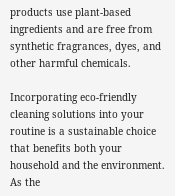products use plant-based ingredients and are free from synthetic fragrances, dyes, and other harmful chemicals.

Incorporating eco-friendly cleaning solutions into your routine is a sustainable choice that benefits both your household and the environment. As the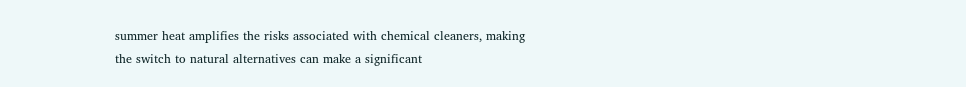summer heat amplifies the risks associated with chemical cleaners, making the switch to natural alternatives can make a significant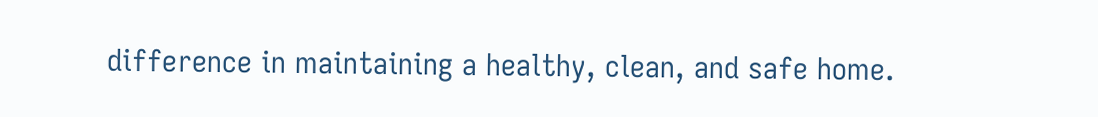difference in maintaining a healthy, clean, and safe home.